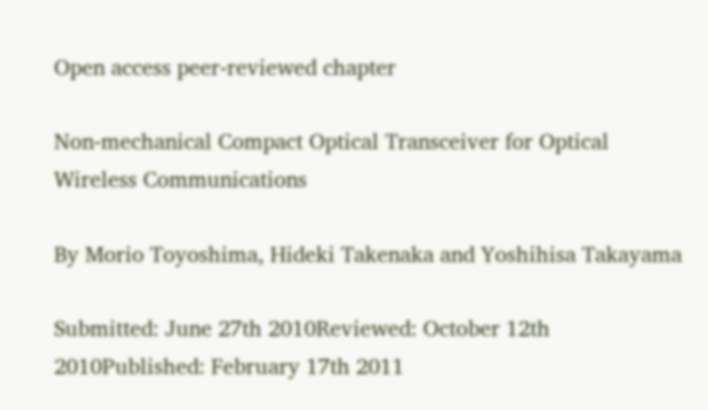Open access peer-reviewed chapter

Non-mechanical Compact Optical Transceiver for Optical Wireless Communications

By Morio Toyoshima, Hideki Takenaka and Yoshihisa Takayama

Submitted: June 27th 2010Reviewed: October 12th 2010Published: February 17th 2011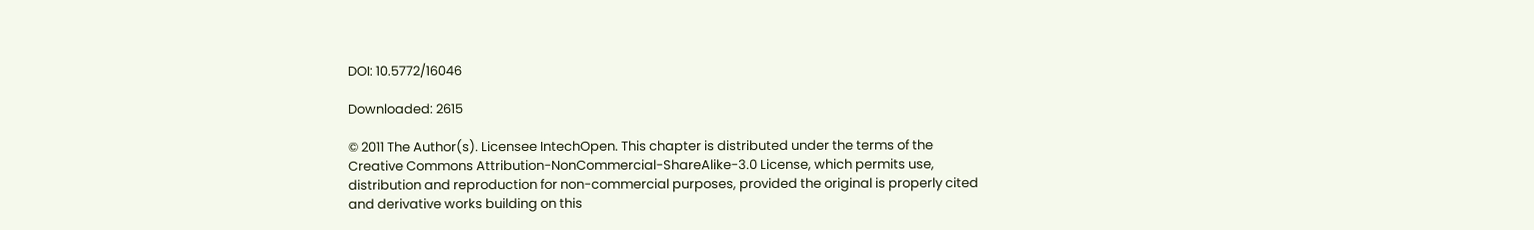DOI: 10.5772/16046

Downloaded: 2615

© 2011 The Author(s). Licensee IntechOpen. This chapter is distributed under the terms of the Creative Commons Attribution-NonCommercial-ShareAlike-3.0 License, which permits use, distribution and reproduction for non-commercial purposes, provided the original is properly cited and derivative works building on this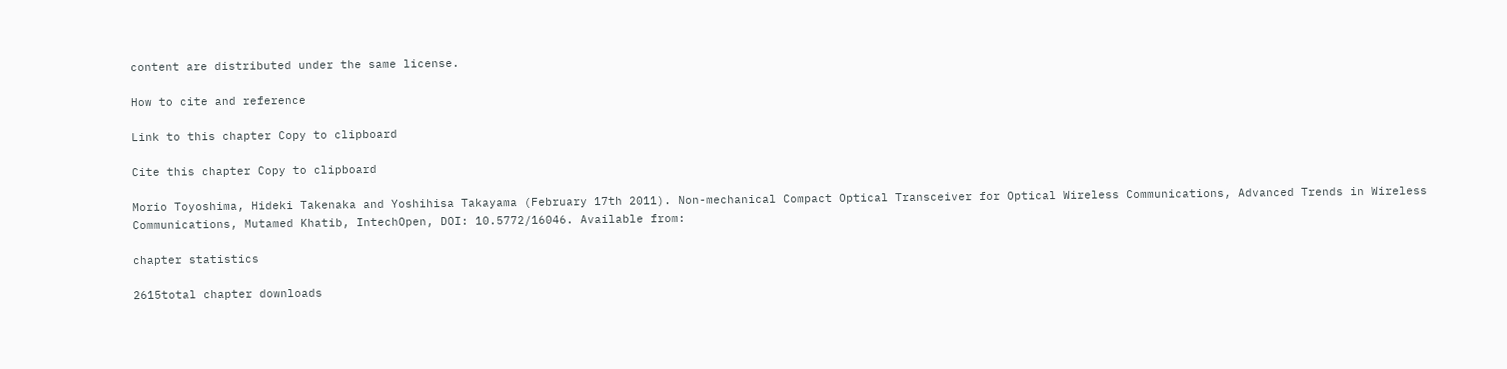content are distributed under the same license.

How to cite and reference

Link to this chapter Copy to clipboard

Cite this chapter Copy to clipboard

Morio Toyoshima, Hideki Takenaka and Yoshihisa Takayama (February 17th 2011). Non-mechanical Compact Optical Transceiver for Optical Wireless Communications, Advanced Trends in Wireless Communications, Mutamed Khatib, IntechOpen, DOI: 10.5772/16046. Available from:

chapter statistics

2615total chapter downloads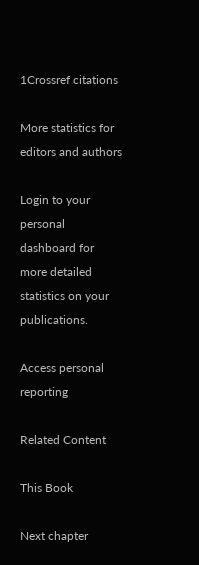1Crossref citations

More statistics for editors and authors

Login to your personal dashboard for more detailed statistics on your publications.

Access personal reporting

Related Content

This Book

Next chapter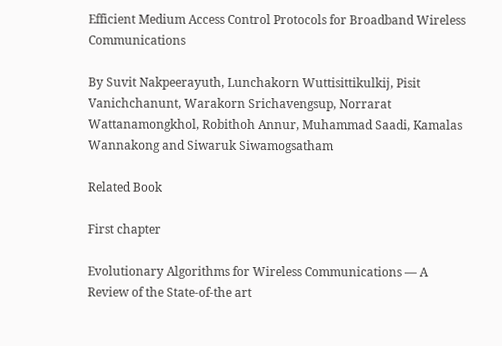Efficient Medium Access Control Protocols for Broadband Wireless Communications

By Suvit Nakpeerayuth, Lunchakorn Wuttisittikulkij, Pisit Vanichchanunt, Warakorn Srichavengsup, Norrarat Wattanamongkhol, Robithoh Annur, Muhammad Saadi, Kamalas Wannakong and Siwaruk Siwamogsatham

Related Book

First chapter

Evolutionary Algorithms for Wireless Communications — A Review of the State-of-the art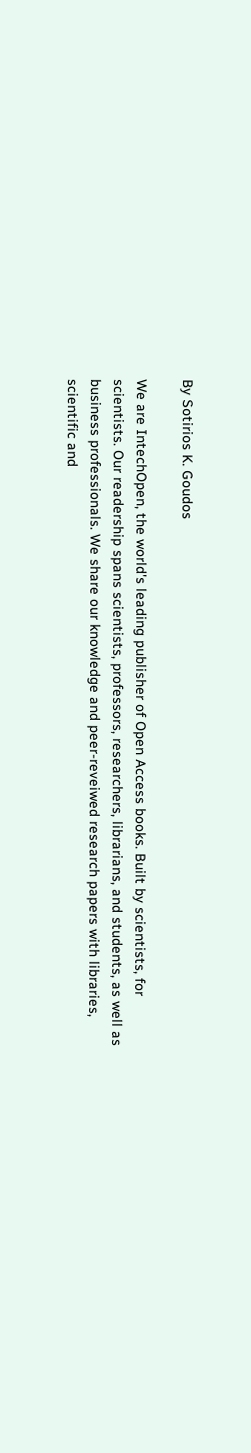By Sotirios K. Goudos

We are IntechOpen, the world's leading publisher of Open Access books. Built by scientists, for scientists. Our readership spans scientists, professors, researchers, librarians, and students, as well as business professionals. We share our knowledge and peer-reveiwed research papers with libraries, scientific and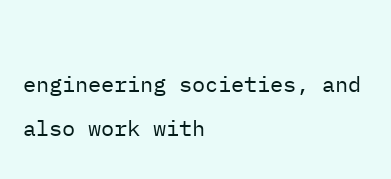engineering societies, and also work with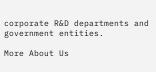corporate R&D departments and government entities.

More About Us